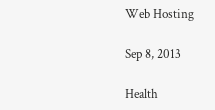Web Hosting

Sep 8, 2013

Health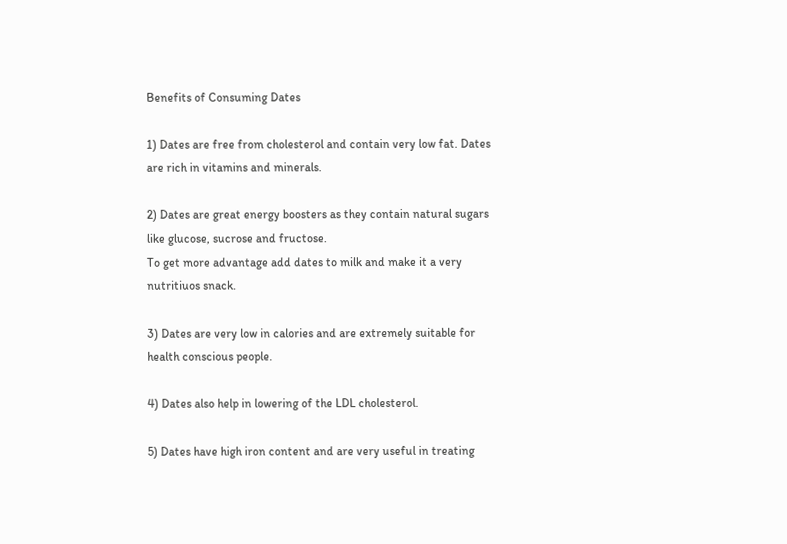Benefits of Consuming Dates

1) Dates are free from cholesterol and contain very low fat. Dates are rich in vitamins and minerals.

2) Dates are great energy boosters as they contain natural sugars like glucose, sucrose and fructose.
To get more advantage add dates to milk and make it a very nutritiuos snack.

3) Dates are very low in calories and are extremely suitable for health conscious people.

4) Dates also help in lowering of the LDL cholesterol.

5) Dates have high iron content and are very useful in treating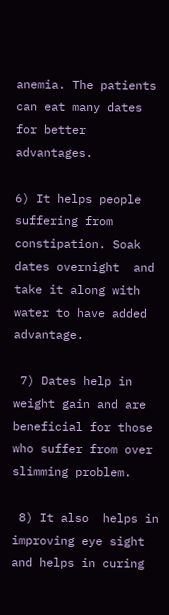anemia. The patients can eat many dates for better advantages.

6) It helps people suffering from constipation. Soak dates overnight  and take it along with water to have added advantage.

 7) Dates help in weight gain and are beneficial for those who suffer from over slimming problem.

 8) It also  helps in improving eye sight and helps in curing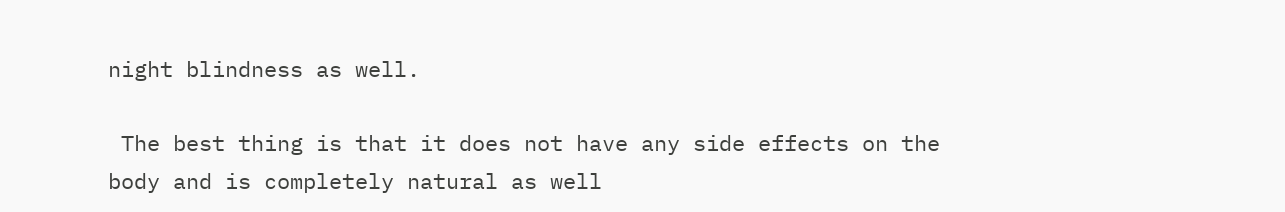night blindness as well.

 The best thing is that it does not have any side effects on the body and is completely natural as well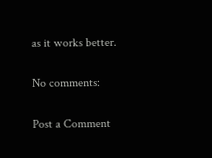as it works better.

No comments:

Post a Comment